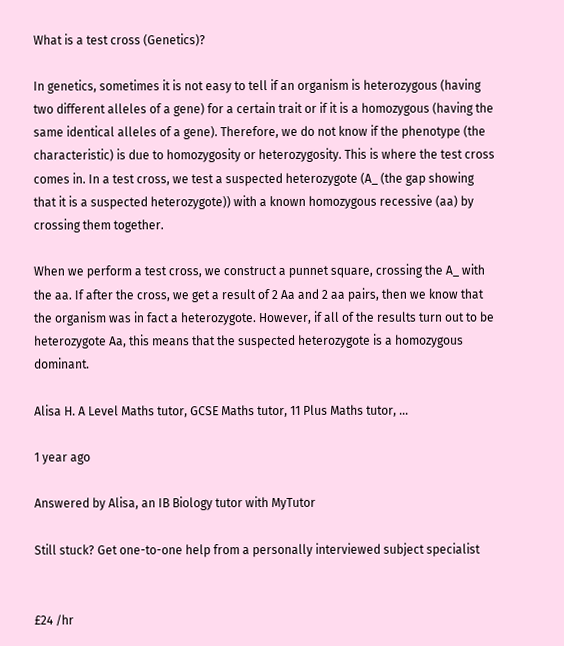What is a test cross (Genetics)?

In genetics, sometimes it is not easy to tell if an organism is heterozygous (having two different alleles of a gene) for a certain trait or if it is a homozygous (having the same identical alleles of a gene). Therefore, we do not know if the phenotype (the characteristic) is due to homozygosity or heterozygosity. This is where the test cross comes in. In a test cross, we test a suspected heterozygote (A_ (the gap showing that it is a suspected heterozygote)) with a known homozygous recessive (aa) by crossing them together.

When we perform a test cross, we construct a punnet square, crossing the A_ with the aa. If after the cross, we get a result of 2 Aa and 2 aa pairs, then we know that the organism was in fact a heterozygote. However, if all of the results turn out to be heterozygote Aa, this means that the suspected heterozygote is a homozygous dominant.

Alisa H. A Level Maths tutor, GCSE Maths tutor, 11 Plus Maths tutor, ...

1 year ago

Answered by Alisa, an IB Biology tutor with MyTutor

Still stuck? Get one-to-one help from a personally interviewed subject specialist


£24 /hr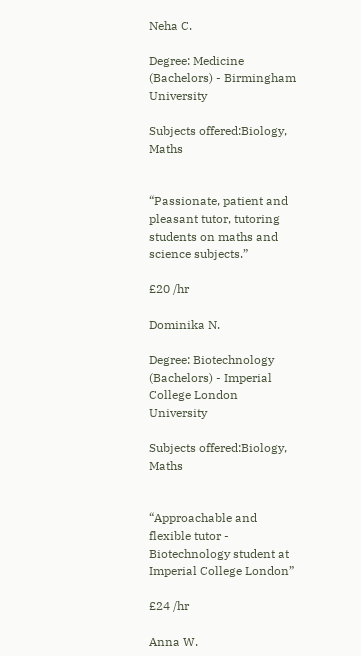Neha C.

Degree: Medicine (Bachelors) - Birmingham University

Subjects offered:Biology, Maths


“Passionate, patient and pleasant tutor, tutoring students on maths and science subjects.”

£20 /hr

Dominika N.

Degree: Biotechnology (Bachelors) - Imperial College London University

Subjects offered:Biology, Maths


“Approachable and flexible tutor - Biotechnology student at Imperial College London”

£24 /hr

Anna W.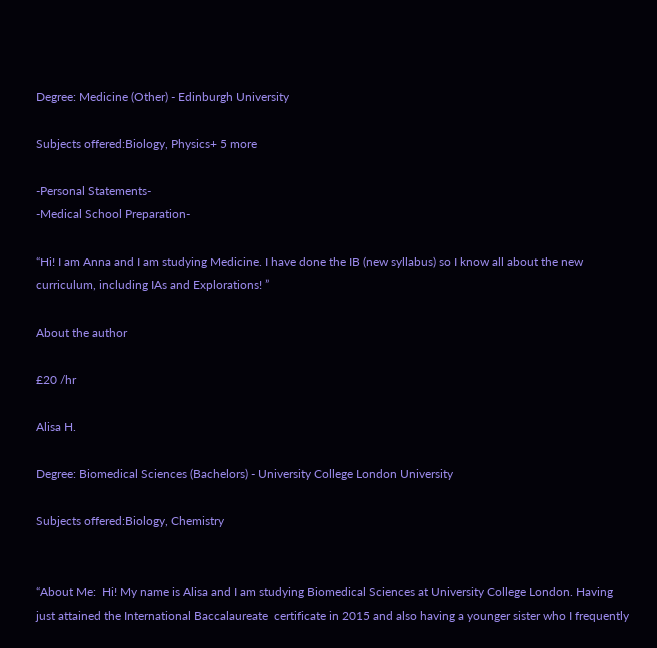Degree: Medicine (Other) - Edinburgh University

Subjects offered:Biology, Physics+ 5 more

-Personal Statements-
-Medical School Preparation-

“Hi! I am Anna and I am studying Medicine. I have done the IB (new syllabus) so I know all about the new curriculum, including IAs and Explorations! ”

About the author

£20 /hr

Alisa H.

Degree: Biomedical Sciences (Bachelors) - University College London University

Subjects offered:Biology, Chemistry


“About Me:  Hi! My name is Alisa and I am studying Biomedical Sciences at University College London. Having just attained the International Baccalaureate  certificate in 2015 and also having a younger sister who I frequently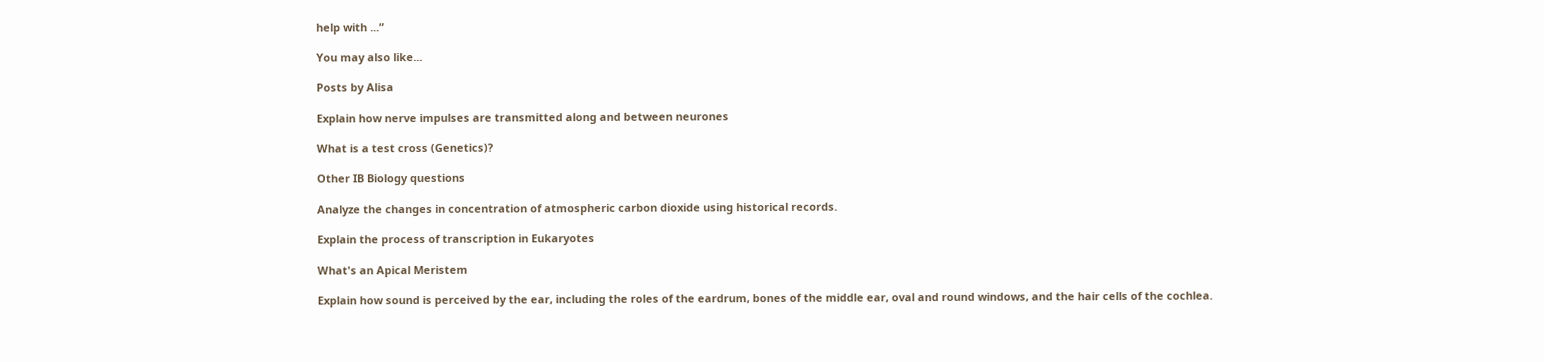help with ...”

You may also like...

Posts by Alisa

Explain how nerve impulses are transmitted along and between neurones

What is a test cross (Genetics)?

Other IB Biology questions

Analyze the changes in concentration of atmospheric carbon dioxide using historical records.

Explain the process of transcription in Eukaryotes

What's an Apical Meristem

Explain how sound is perceived by the ear, including the roles of the eardrum, bones of the middle ear, oval and round windows, and the hair cells of the cochlea.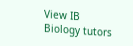View IB Biology tutors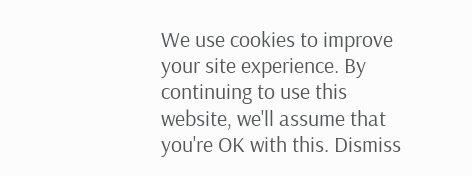We use cookies to improve your site experience. By continuing to use this website, we'll assume that you're OK with this. Dismiss